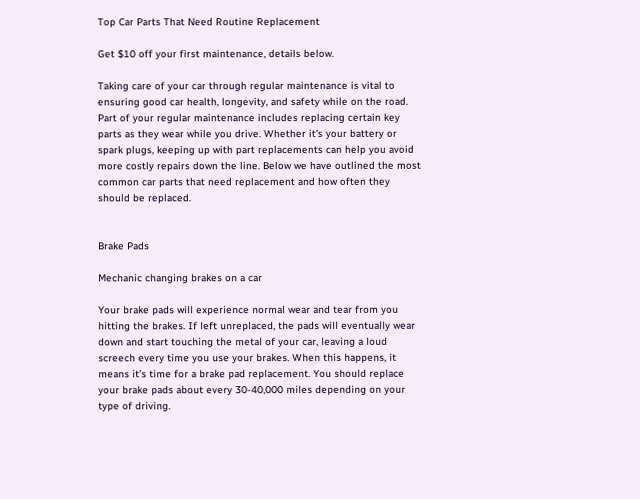Top Car Parts That Need Routine Replacement

Get $10 off your first maintenance, details below.

Taking care of your car through regular maintenance is vital to ensuring good car health, longevity, and safety while on the road. Part of your regular maintenance includes replacing certain key parts as they wear while you drive. Whether it’s your battery or spark plugs, keeping up with part replacements can help you avoid more costly repairs down the line. Below we have outlined the most common car parts that need replacement and how often they should be replaced.


Brake Pads

Mechanic changing brakes on a car

Your brake pads will experience normal wear and tear from you hitting the brakes. If left unreplaced, the pads will eventually wear down and start touching the metal of your car, leaving a loud screech every time you use your brakes. When this happens, it means it’s time for a brake pad replacement. You should replace your brake pads about every 30-40,000 miles depending on your type of driving.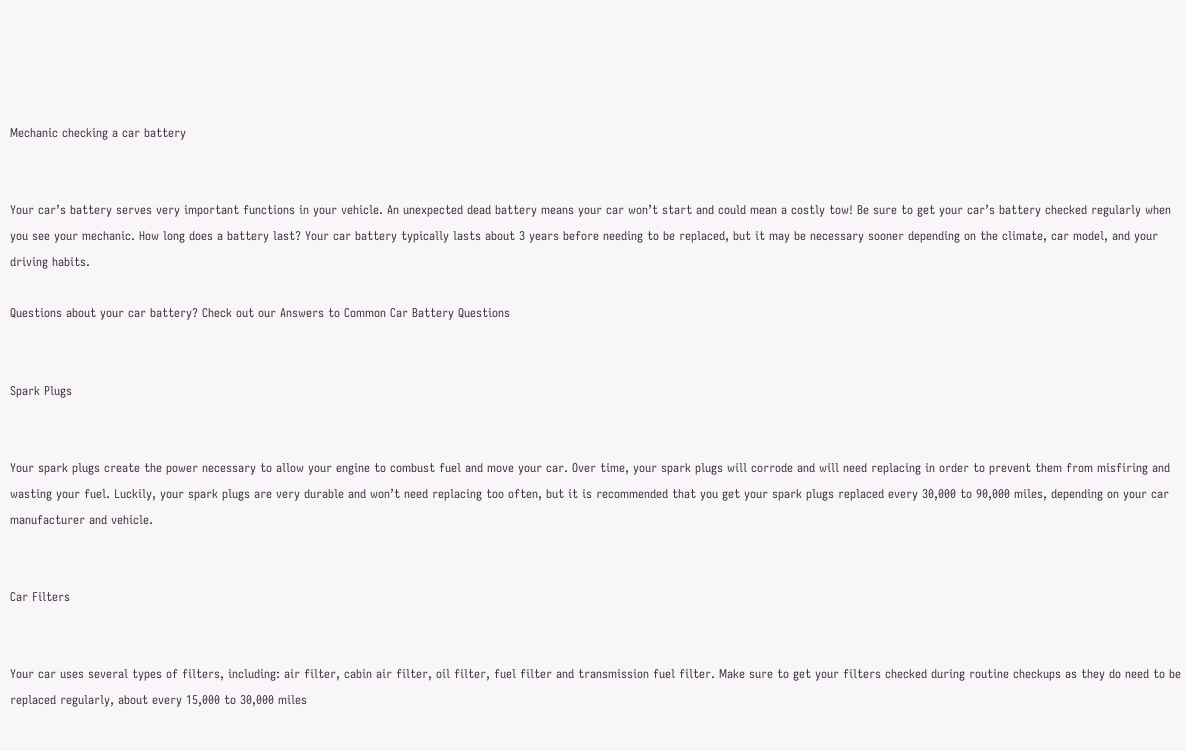Mechanic checking a car battery


Your car’s battery serves very important functions in your vehicle. An unexpected dead battery means your car won’t start and could mean a costly tow! Be sure to get your car’s battery checked regularly when you see your mechanic. How long does a battery last? Your car battery typically lasts about 3 years before needing to be replaced, but it may be necessary sooner depending on the climate, car model, and your driving habits.

Questions about your car battery? Check out our Answers to Common Car Battery Questions


Spark Plugs


Your spark plugs create the power necessary to allow your engine to combust fuel and move your car. Over time, your spark plugs will corrode and will need replacing in order to prevent them from misfiring and wasting your fuel. Luckily, your spark plugs are very durable and won’t need replacing too often, but it is recommended that you get your spark plugs replaced every 30,000 to 90,000 miles, depending on your car manufacturer and vehicle.


Car Filters


Your car uses several types of filters, including: air filter, cabin air filter, oil filter, fuel filter and transmission fuel filter. Make sure to get your filters checked during routine checkups as they do need to be replaced regularly, about every 15,000 to 30,000 miles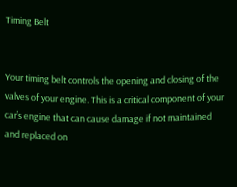Timing Belt


Your timing belt controls the opening and closing of the valves of your engine. This is a critical component of your car’s engine that can cause damage if not maintained and replaced on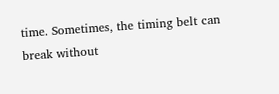time. Sometimes, the timing belt can break without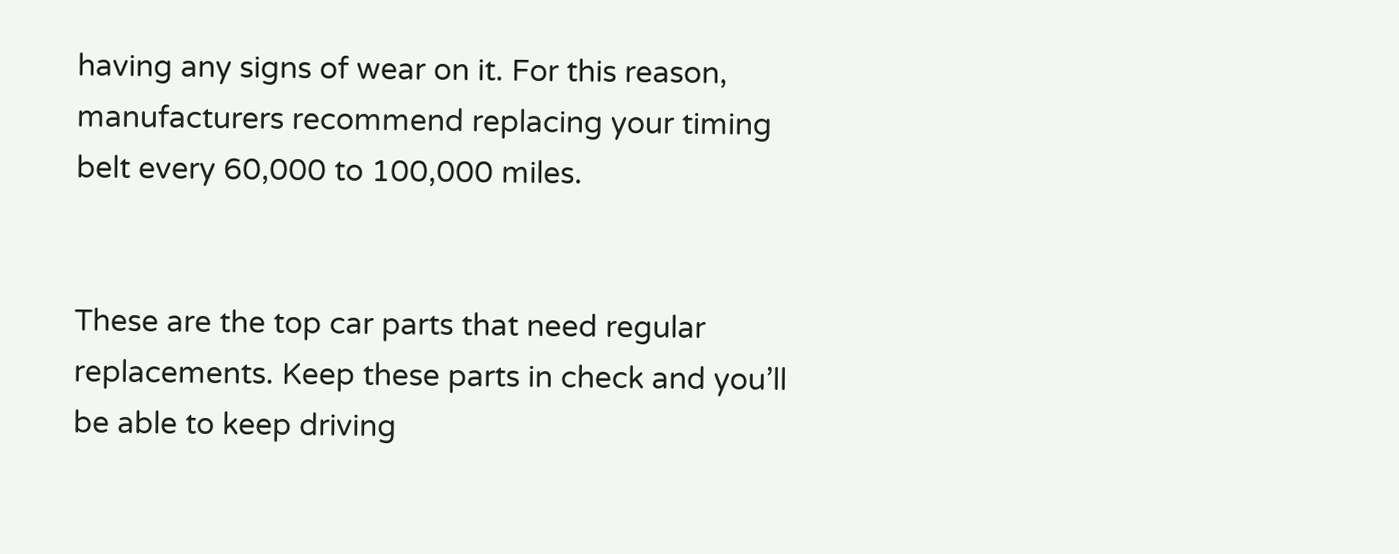having any signs of wear on it. For this reason, manufacturers recommend replacing your timing belt every 60,000 to 100,000 miles.


These are the top car parts that need regular replacements. Keep these parts in check and you’ll be able to keep driving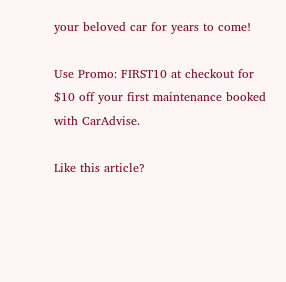your beloved car for years to come!

Use Promo: FIRST10 at checkout for $10 off your first maintenance booked with CarAdvise.

Like this article?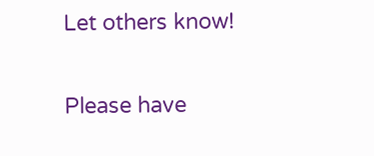Let others know!

Please have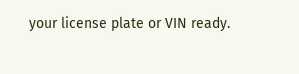your license plate or VIN ready.